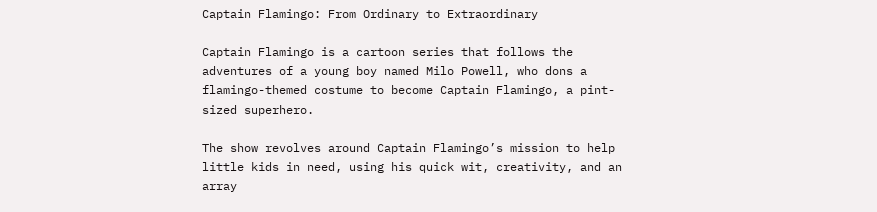Captain Flamingo: From Ordinary to Extraordinary

Captain Flamingo is a cartoon series that follows the adventures of a young boy named Milo Powell, who dons a flamingo-themed costume to become Captain Flamingo, a pint-sized superhero.

The show revolves around Captain Flamingo’s mission to help little kids in need, using his quick wit, creativity, and an array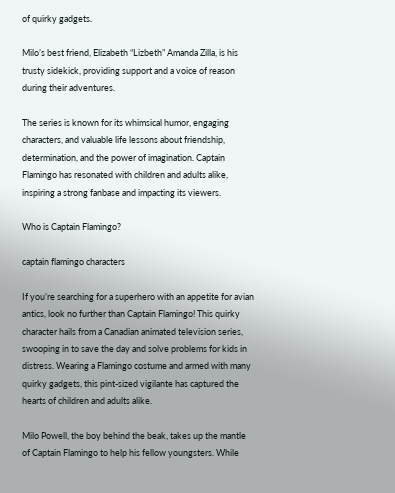of quirky gadgets.

Milo’s best friend, Elizabeth “Lizbeth” Amanda Zilla, is his trusty sidekick, providing support and a voice of reason during their adventures.

The series is known for its whimsical humor, engaging characters, and valuable life lessons about friendship, determination, and the power of imagination. Captain Flamingo has resonated with children and adults alike, inspiring a strong fanbase and impacting its viewers.

Who is Captain Flamingo?

captain flamingo characters

If you’re searching for a superhero with an appetite for avian antics, look no further than Captain Flamingo! This quirky character hails from a Canadian animated television series, swooping in to save the day and solve problems for kids in distress. Wearing a Flamingo costume and armed with many quirky gadgets, this pint-sized vigilante has captured the hearts of children and adults alike.

Milo Powell, the boy behind the beak, takes up the mantle of Captain Flamingo to help his fellow youngsters. While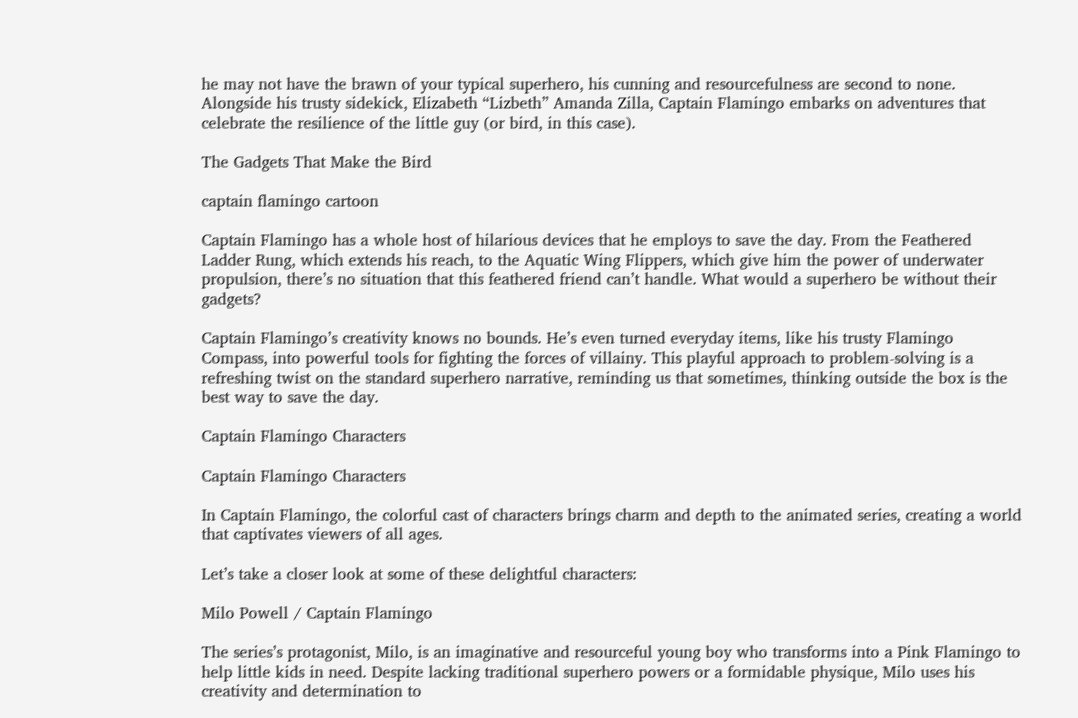he may not have the brawn of your typical superhero, his cunning and resourcefulness are second to none. Alongside his trusty sidekick, Elizabeth “Lizbeth” Amanda Zilla, Captain Flamingo embarks on adventures that celebrate the resilience of the little guy (or bird, in this case).

The Gadgets That Make the Bird

captain flamingo cartoon

Captain Flamingo has a whole host of hilarious devices that he employs to save the day. From the Feathered Ladder Rung, which extends his reach, to the Aquatic Wing Flippers, which give him the power of underwater propulsion, there’s no situation that this feathered friend can’t handle. What would a superhero be without their gadgets?

Captain Flamingo’s creativity knows no bounds. He’s even turned everyday items, like his trusty Flamingo Compass, into powerful tools for fighting the forces of villainy. This playful approach to problem-solving is a refreshing twist on the standard superhero narrative, reminding us that sometimes, thinking outside the box is the best way to save the day.

Captain Flamingo Characters

Captain Flamingo Characters

In Captain Flamingo, the colorful cast of characters brings charm and depth to the animated series, creating a world that captivates viewers of all ages.

Let’s take a closer look at some of these delightful characters:

Milo Powell / Captain Flamingo

The series’s protagonist, Milo, is an imaginative and resourceful young boy who transforms into a Pink Flamingo to help little kids in need. Despite lacking traditional superhero powers or a formidable physique, Milo uses his creativity and determination to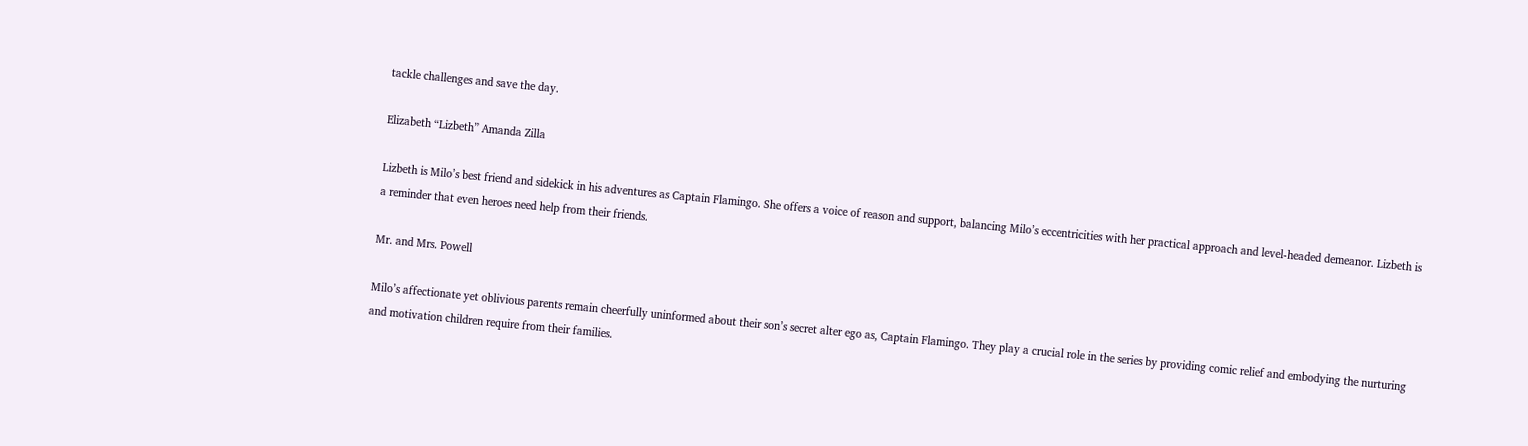tackle challenges and save the day.

Elizabeth “Lizbeth” Amanda Zilla

Lizbeth is Milo’s best friend and sidekick in his adventures as Captain Flamingo. She offers a voice of reason and support, balancing Milo’s eccentricities with her practical approach and level-headed demeanor. Lizbeth is a reminder that even heroes need help from their friends.

Mr. and Mrs. Powell

Milo’s affectionate yet oblivious parents remain cheerfully uninformed about their son’s secret alter ego as, Captain Flamingo. They play a crucial role in the series by providing comic relief and embodying the nurturing and motivation children require from their families.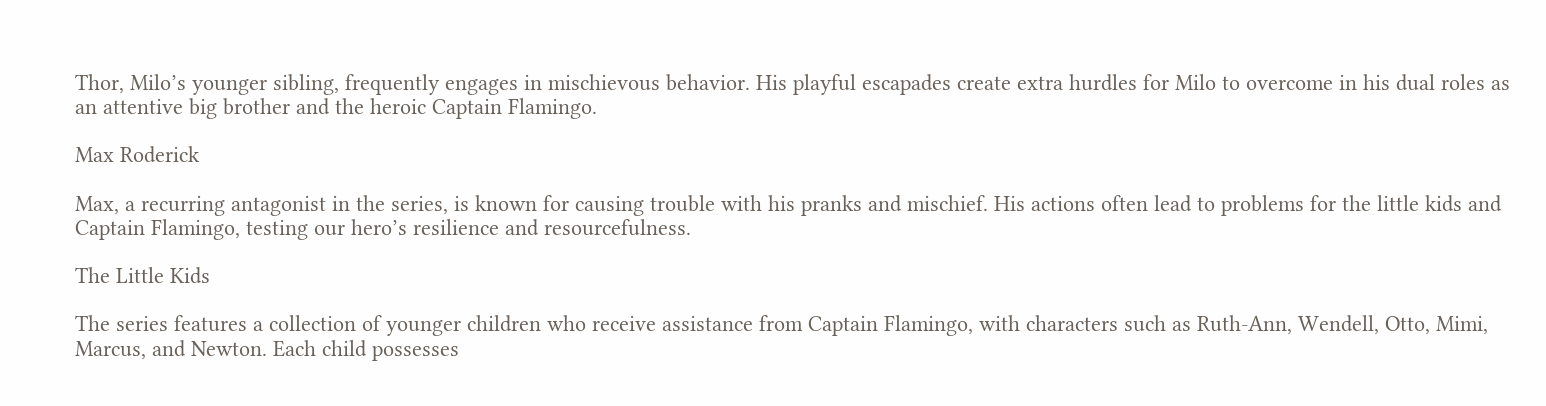Thor, Milo’s younger sibling, frequently engages in mischievous behavior. His playful escapades create extra hurdles for Milo to overcome in his dual roles as an attentive big brother and the heroic Captain Flamingo.

Max Roderick

Max, a recurring antagonist in the series, is known for causing trouble with his pranks and mischief. His actions often lead to problems for the little kids and Captain Flamingo, testing our hero’s resilience and resourcefulness.

The Little Kids

The series features a collection of younger children who receive assistance from Captain Flamingo, with characters such as Ruth-Ann, Wendell, Otto, Mimi, Marcus, and Newton. Each child possesses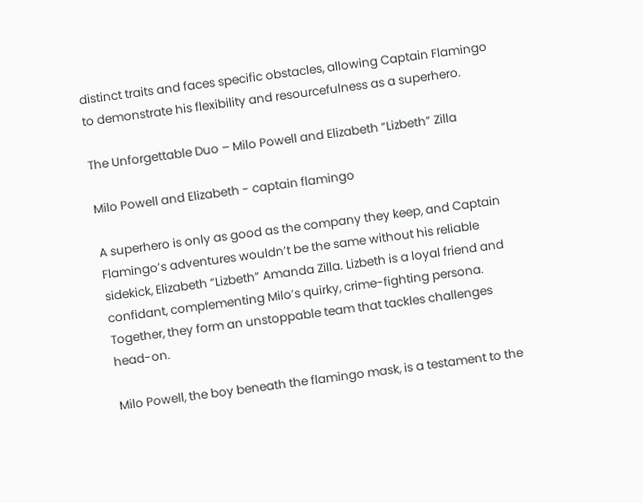distinct traits and faces specific obstacles, allowing Captain Flamingo to demonstrate his flexibility and resourcefulness as a superhero.

The Unforgettable Duo – Milo Powell and Elizabeth “Lizbeth” Zilla

Milo Powell and Elizabeth - captain flamingo

A superhero is only as good as the company they keep, and Captain Flamingo’s adventures wouldn’t be the same without his reliable sidekick, Elizabeth “Lizbeth” Amanda Zilla. Lizbeth is a loyal friend and confidant, complementing Milo’s quirky, crime-fighting persona. Together, they form an unstoppable team that tackles challenges head-on.

Milo Powell, the boy beneath the flamingo mask, is a testament to the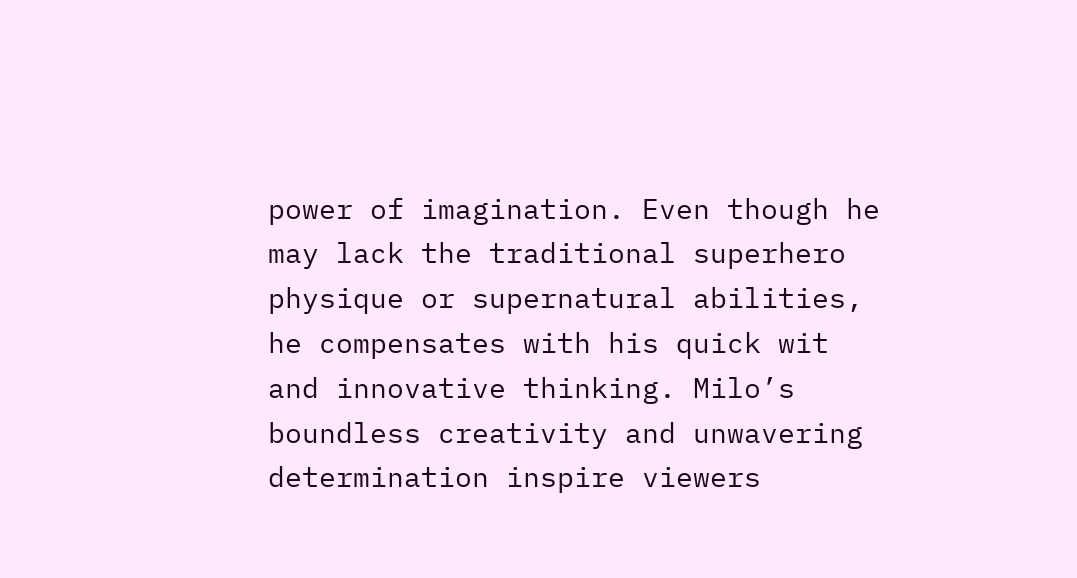power of imagination. Even though he may lack the traditional superhero physique or supernatural abilities, he compensates with his quick wit and innovative thinking. Milo’s boundless creativity and unwavering determination inspire viewers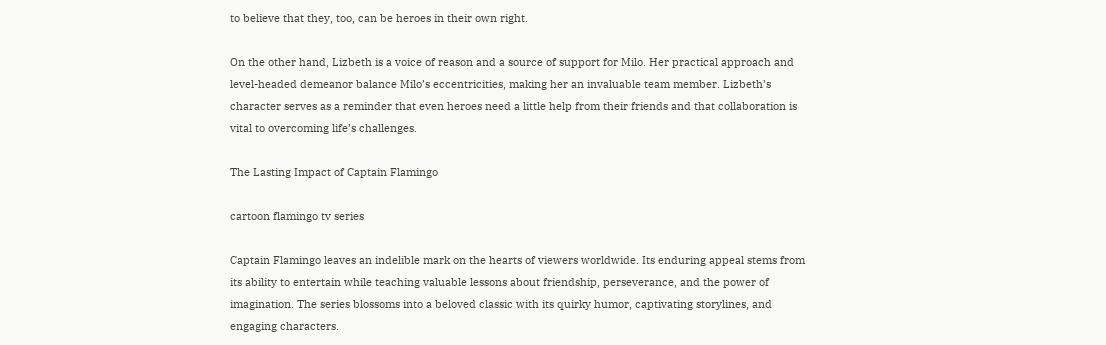to believe that they, too, can be heroes in their own right.

On the other hand, Lizbeth is a voice of reason and a source of support for Milo. Her practical approach and level-headed demeanor balance Milo’s eccentricities, making her an invaluable team member. Lizbeth’s character serves as a reminder that even heroes need a little help from their friends and that collaboration is vital to overcoming life’s challenges.

The Lasting Impact of Captain Flamingo

cartoon flamingo tv series

Captain Flamingo leaves an indelible mark on the hearts of viewers worldwide. Its enduring appeal stems from its ability to entertain while teaching valuable lessons about friendship, perseverance, and the power of imagination. The series blossoms into a beloved classic with its quirky humor, captivating storylines, and engaging characters.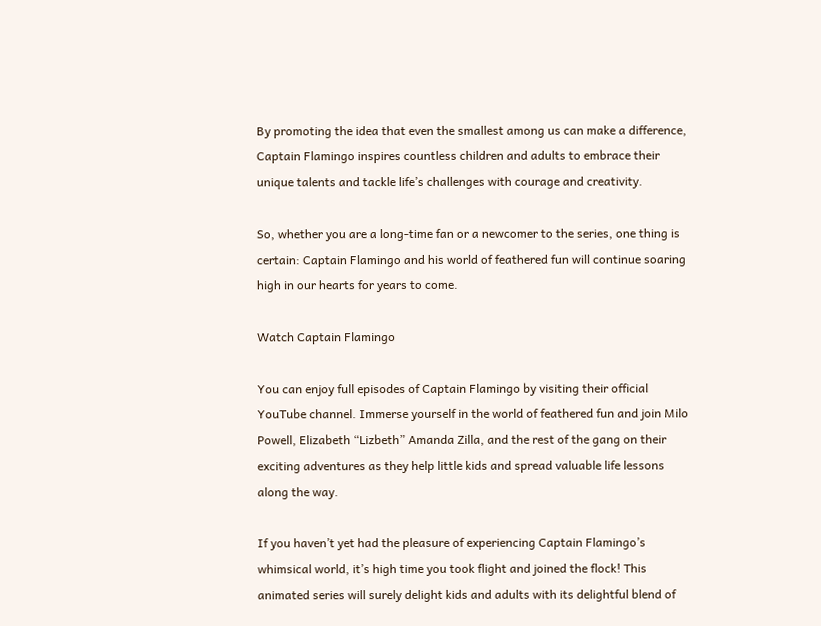By promoting the idea that even the smallest among us can make a difference, Captain Flamingo inspires countless children and adults to embrace their unique talents and tackle life’s challenges with courage and creativity.

So, whether you are a long-time fan or a newcomer to the series, one thing is certain: Captain Flamingo and his world of feathered fun will continue soaring high in our hearts for years to come.

Watch Captain Flamingo

You can enjoy full episodes of Captain Flamingo by visiting their official YouTube channel. Immerse yourself in the world of feathered fun and join Milo Powell, Elizabeth “Lizbeth” Amanda Zilla, and the rest of the gang on their exciting adventures as they help little kids and spread valuable life lessons along the way.

If you haven’t yet had the pleasure of experiencing Captain Flamingo’s whimsical world, it’s high time you took flight and joined the flock! This animated series will surely delight kids and adults with its delightful blend of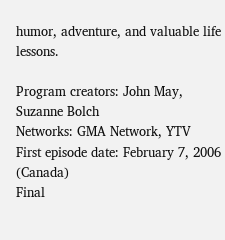humor, adventure, and valuable life lessons.

Program creators: John May, Suzanne Bolch
Networks: GMA Network, YTV
First episode date: February 7, 2006 (Canada)
Final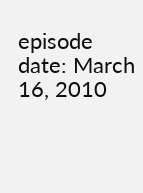episode date: March 16, 2010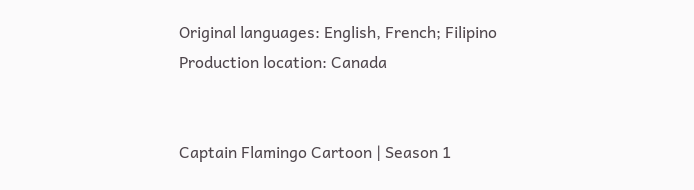Original languages: English, French; Filipino
Production location: Canada


Captain Flamingo Cartoon | Season 1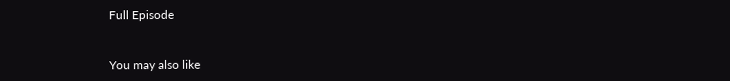Full Episode


You may also like